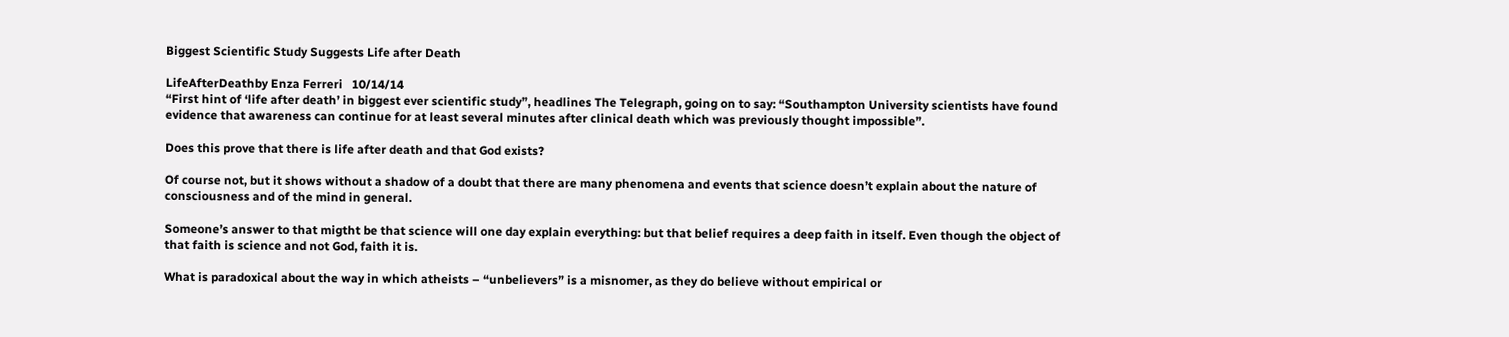Biggest Scientific Study Suggests Life after Death

LifeAfterDeathby Enza Ferreri   10/14/14
“First hint of ‘life after death’ in biggest ever scientific study”, headlines The Telegraph, going on to say: “Southampton University scientists have found evidence that awareness can continue for at least several minutes after clinical death which was previously thought impossible”.

Does this prove that there is life after death and that God exists?

Of course not, but it shows without a shadow of a doubt that there are many phenomena and events that science doesn’t explain about the nature of consciousness and of the mind in general.

Someone’s answer to that migtht be that science will one day explain everything: but that belief requires a deep faith in itself. Even though the object of that faith is science and not God, faith it is.

What is paradoxical about the way in which atheists – “unbelievers” is a misnomer, as they do believe without empirical or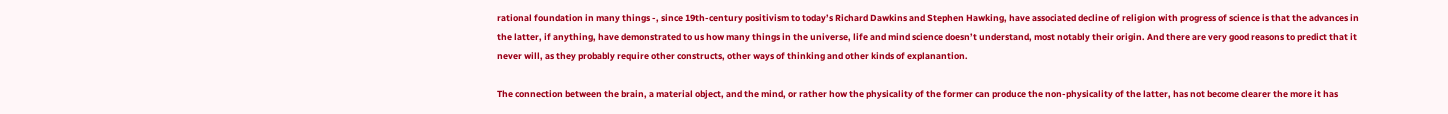rational foundation in many things -, since 19th-century positivism to today’s Richard Dawkins and Stephen Hawking, have associated decline of religion with progress of science is that the advances in the latter, if anything, have demonstrated to us how many things in the universe, life and mind science doesn’t understand, most notably their origin. And there are very good reasons to predict that it never will, as they probably require other constructs, other ways of thinking and other kinds of explanantion.

The connection between the brain, a material object, and the mind, or rather how the physicality of the former can produce the non-physicality of the latter, has not become clearer the more it has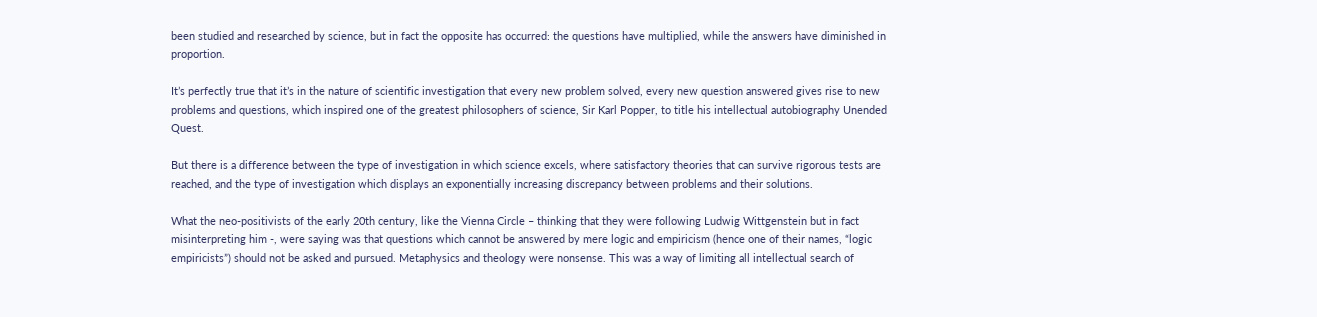been studied and researched by science, but in fact the opposite has occurred: the questions have multiplied, while the answers have diminished in proportion.

It’s perfectly true that it’s in the nature of scientific investigation that every new problem solved, every new question answered gives rise to new problems and questions, which inspired one of the greatest philosophers of science, Sir Karl Popper, to title his intellectual autobiography Unended Quest.

But there is a difference between the type of investigation in which science excels, where satisfactory theories that can survive rigorous tests are reached, and the type of investigation which displays an exponentially increasing discrepancy between problems and their solutions.

What the neo-positivists of the early 20th century, like the Vienna Circle – thinking that they were following Ludwig Wittgenstein but in fact misinterpreting him -, were saying was that questions which cannot be answered by mere logic and empiricism (hence one of their names, “logic empiricists”) should not be asked and pursued. Metaphysics and theology were nonsense. This was a way of limiting all intellectual search of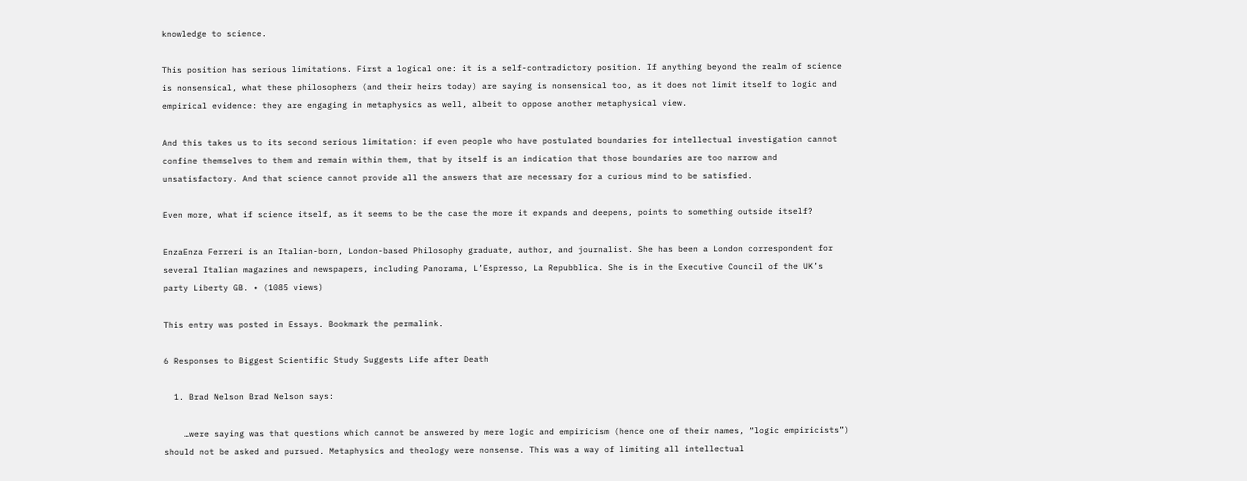knowledge to science.

This position has serious limitations. First a logical one: it is a self-contradictory position. If anything beyond the realm of science is nonsensical, what these philosophers (and their heirs today) are saying is nonsensical too, as it does not limit itself to logic and empirical evidence: they are engaging in metaphysics as well, albeit to oppose another metaphysical view.

And this takes us to its second serious limitation: if even people who have postulated boundaries for intellectual investigation cannot confine themselves to them and remain within them, that by itself is an indication that those boundaries are too narrow and unsatisfactory. And that science cannot provide all the answers that are necessary for a curious mind to be satisfied.

Even more, what if science itself, as it seems to be the case the more it expands and deepens, points to something outside itself?

EnzaEnza Ferreri is an Italian-born, London-based Philosophy graduate, author, and journalist. She has been a London correspondent for several Italian magazines and newspapers, including Panorama, L’Espresso, La Repubblica. She is in the Executive Council of the UK’s party Liberty GB. • (1085 views)

This entry was posted in Essays. Bookmark the permalink.

6 Responses to Biggest Scientific Study Suggests Life after Death

  1. Brad Nelson Brad Nelson says:

    …were saying was that questions which cannot be answered by mere logic and empiricism (hence one of their names, “logic empiricists”) should not be asked and pursued. Metaphysics and theology were nonsense. This was a way of limiting all intellectual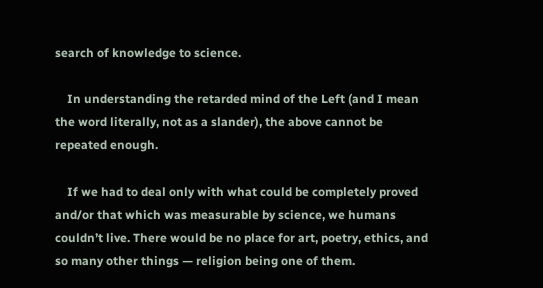search of knowledge to science.

    In understanding the retarded mind of the Left (and I mean the word literally, not as a slander), the above cannot be repeated enough.

    If we had to deal only with what could be completely proved and/or that which was measurable by science, we humans couldn’t live. There would be no place for art, poetry, ethics, and so many other things — religion being one of them.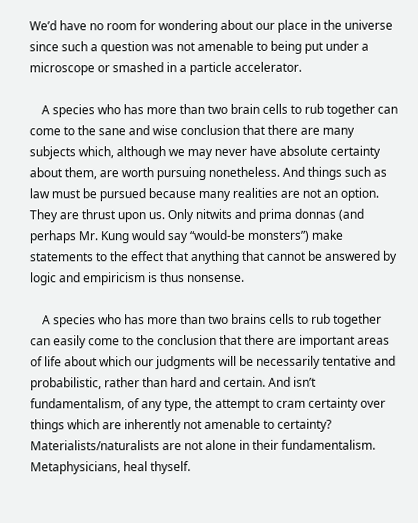We’d have no room for wondering about our place in the universe since such a question was not amenable to being put under a microscope or smashed in a particle accelerator.

    A species who has more than two brain cells to rub together can come to the sane and wise conclusion that there are many subjects which, although we may never have absolute certainty about them, are worth pursuing nonetheless. And things such as law must be pursued because many realities are not an option. They are thrust upon us. Only nitwits and prima donnas (and perhaps Mr. Kung would say “would-be monsters”) make statements to the effect that anything that cannot be answered by logic and empiricism is thus nonsense.

    A species who has more than two brains cells to rub together can easily come to the conclusion that there are important areas of life about which our judgments will be necessarily tentative and probabilistic, rather than hard and certain. And isn’t fundamentalism, of any type, the attempt to cram certainty over things which are inherently not amenable to certainty? Materialists/naturalists are not alone in their fundamentalism. Metaphysicians, heal thyself.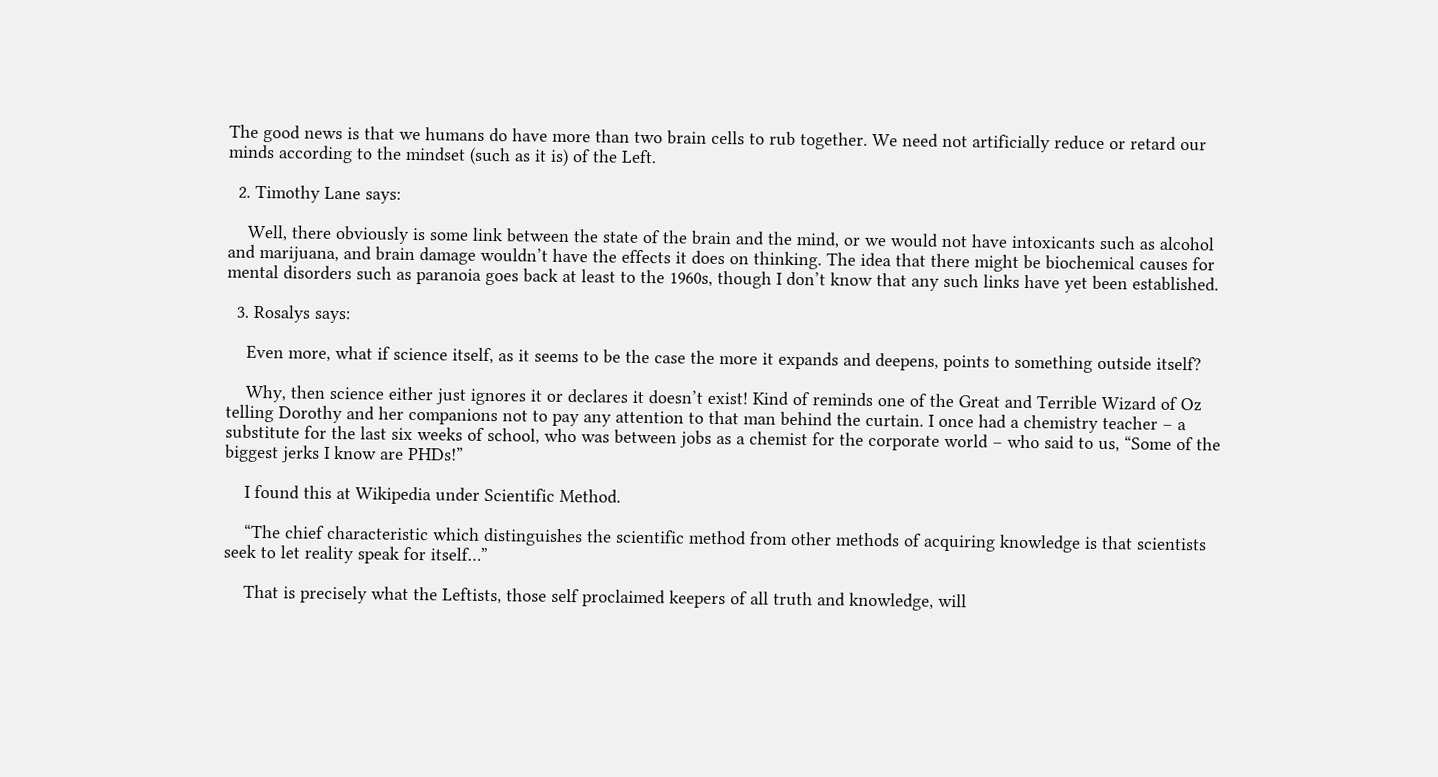The good news is that we humans do have more than two brain cells to rub together. We need not artificially reduce or retard our minds according to the mindset (such as it is) of the Left.

  2. Timothy Lane says:

    Well, there obviously is some link between the state of the brain and the mind, or we would not have intoxicants such as alcohol and marijuana, and brain damage wouldn’t have the effects it does on thinking. The idea that there might be biochemical causes for mental disorders such as paranoia goes back at least to the 1960s, though I don’t know that any such links have yet been established.

  3. Rosalys says:

    Even more, what if science itself, as it seems to be the case the more it expands and deepens, points to something outside itself?

    Why, then science either just ignores it or declares it doesn’t exist! Kind of reminds one of the Great and Terrible Wizard of Oz telling Dorothy and her companions not to pay any attention to that man behind the curtain. I once had a chemistry teacher – a substitute for the last six weeks of school, who was between jobs as a chemist for the corporate world – who said to us, “Some of the biggest jerks I know are PHDs!”

    I found this at Wikipedia under Scientific Method.

    “The chief characteristic which distinguishes the scientific method from other methods of acquiring knowledge is that scientists seek to let reality speak for itself…”

    That is precisely what the Leftists, those self proclaimed keepers of all truth and knowledge, will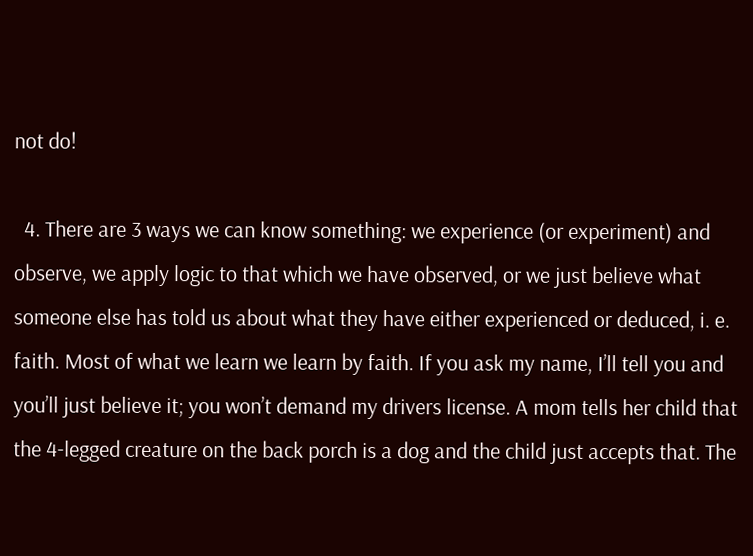not do!

  4. There are 3 ways we can know something: we experience (or experiment) and observe, we apply logic to that which we have observed, or we just believe what someone else has told us about what they have either experienced or deduced, i. e. faith. Most of what we learn we learn by faith. If you ask my name, I’ll tell you and you’ll just believe it; you won’t demand my drivers license. A mom tells her child that the 4-legged creature on the back porch is a dog and the child just accepts that. The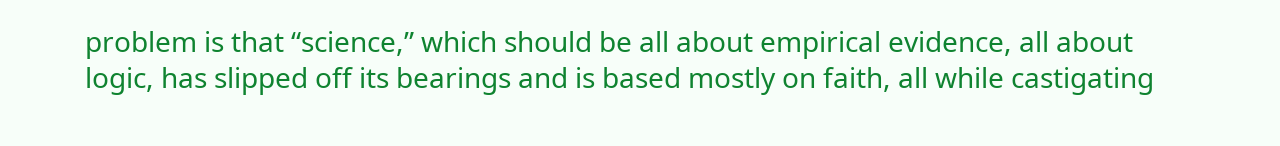problem is that “science,” which should be all about empirical evidence, all about logic, has slipped off its bearings and is based mostly on faith, all while castigating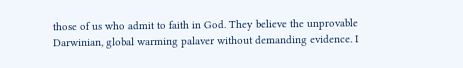those of us who admit to faith in God. They believe the unprovable Darwinian, global warming palaver without demanding evidence. I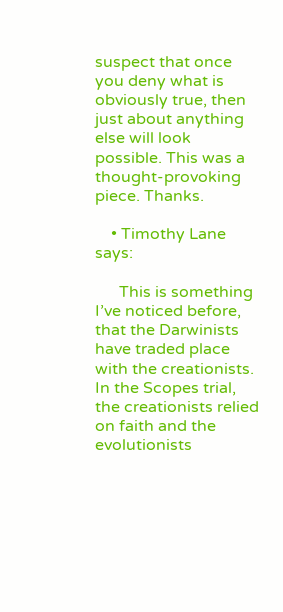suspect that once you deny what is obviously true, then just about anything else will look possible. This was a thought-provoking piece. Thanks.

    • Timothy Lane says:

      This is something I’ve noticed before, that the Darwinists have traded place with the creationists. In the Scopes trial, the creationists relied on faith and the evolutionists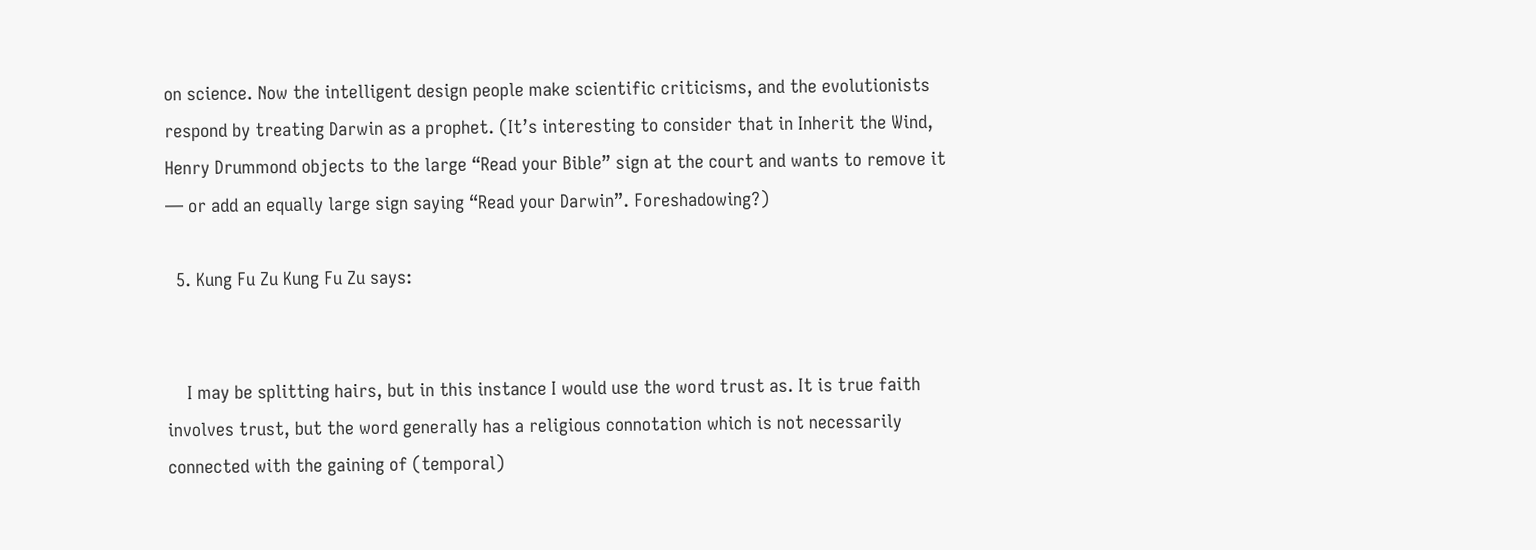on science. Now the intelligent design people make scientific criticisms, and the evolutionists respond by treating Darwin as a prophet. (It’s interesting to consider that in Inherit the Wind, Henry Drummond objects to the large “Read your Bible” sign at the court and wants to remove it — or add an equally large sign saying “Read your Darwin”. Foreshadowing?)

  5. Kung Fu Zu Kung Fu Zu says:


    I may be splitting hairs, but in this instance I would use the word trust as. It is true faith involves trust, but the word generally has a religious connotation which is not necessarily connected with the gaining of (temporal)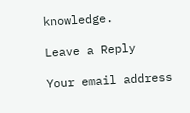knowledge.

Leave a Reply

Your email address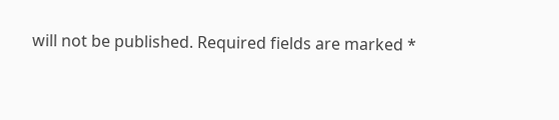will not be published. Required fields are marked *